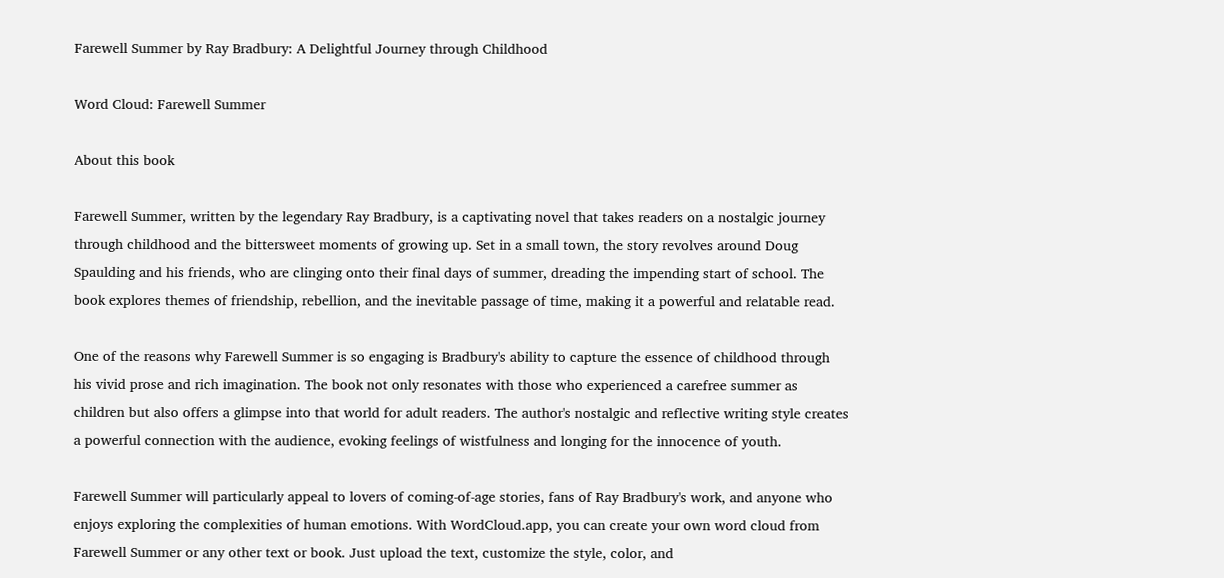Farewell Summer by Ray Bradbury: A Delightful Journey through Childhood

Word Cloud: Farewell Summer

About this book

Farewell Summer, written by the legendary Ray Bradbury, is a captivating novel that takes readers on a nostalgic journey through childhood and the bittersweet moments of growing up. Set in a small town, the story revolves around Doug Spaulding and his friends, who are clinging onto their final days of summer, dreading the impending start of school. The book explores themes of friendship, rebellion, and the inevitable passage of time, making it a powerful and relatable read.

One of the reasons why Farewell Summer is so engaging is Bradbury's ability to capture the essence of childhood through his vivid prose and rich imagination. The book not only resonates with those who experienced a carefree summer as children but also offers a glimpse into that world for adult readers. The author's nostalgic and reflective writing style creates a powerful connection with the audience, evoking feelings of wistfulness and longing for the innocence of youth.

Farewell Summer will particularly appeal to lovers of coming-of-age stories, fans of Ray Bradbury's work, and anyone who enjoys exploring the complexities of human emotions. With WordCloud.app, you can create your own word cloud from Farewell Summer or any other text or book. Just upload the text, customize the style, color, and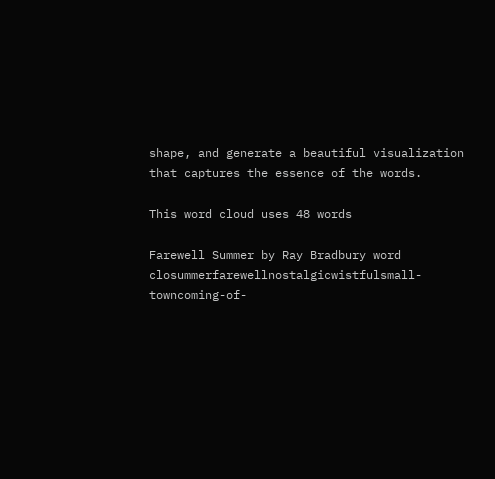shape, and generate a beautiful visualization that captures the essence of the words.

This word cloud uses 48 words

Farewell Summer by Ray Bradbury word closummerfarewellnostalgicwistfulsmall-towncoming-of-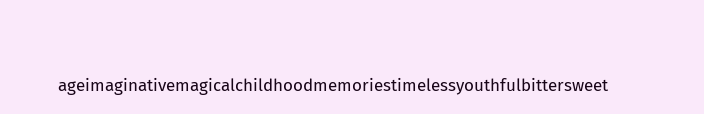ageimaginativemagicalchildhoodmemoriestimelessyouthfulbittersweet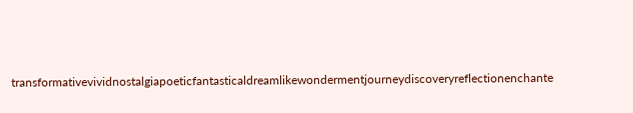transformativevividnostalgiapoeticfantasticaldreamlikewondermentjourneydiscoveryreflectionenchante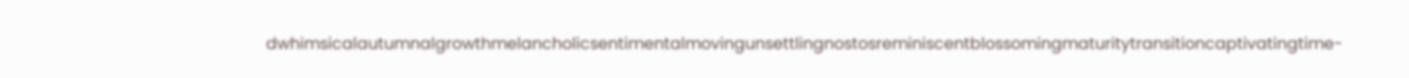dwhimsicalautumnalgrowthmelancholicsentimentalmovingunsettlingnostosreminiscentblossomingmaturitytransitioncaptivatingtime-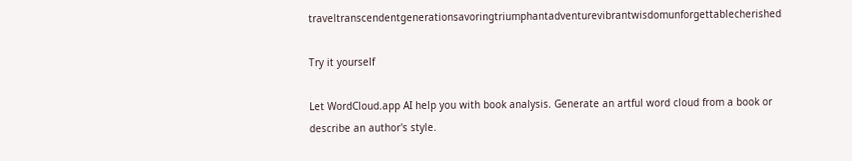traveltranscendentgenerationsavoringtriumphantadventurevibrantwisdomunforgettablecherished

Try it yourself

Let WordCloud.app AI help you with book analysis. Generate an artful word cloud from a book or describe an author's style.